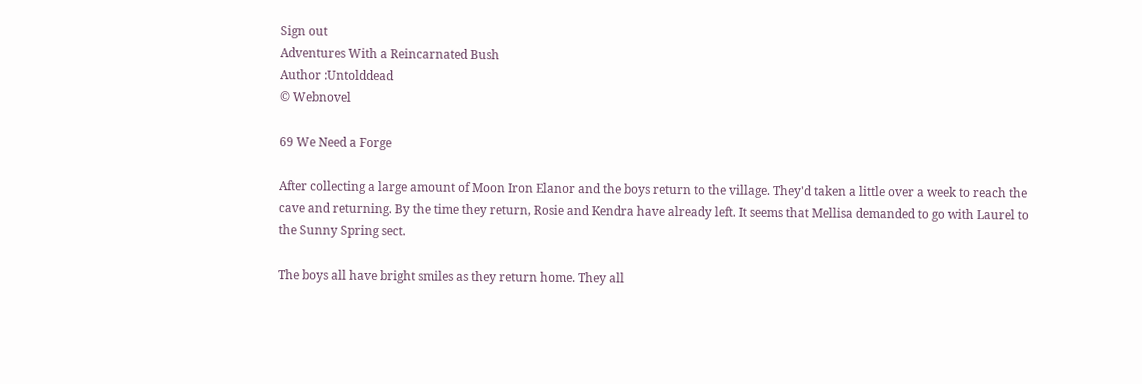Sign out
Adventures With a Reincarnated Bush
Author :Untolddead
© Webnovel

69 We Need a Forge

After collecting a large amount of Moon Iron Elanor and the boys return to the village. They'd taken a little over a week to reach the cave and returning. By the time they return, Rosie and Kendra have already left. It seems that Mellisa demanded to go with Laurel to the Sunny Spring sect.

The boys all have bright smiles as they return home. They all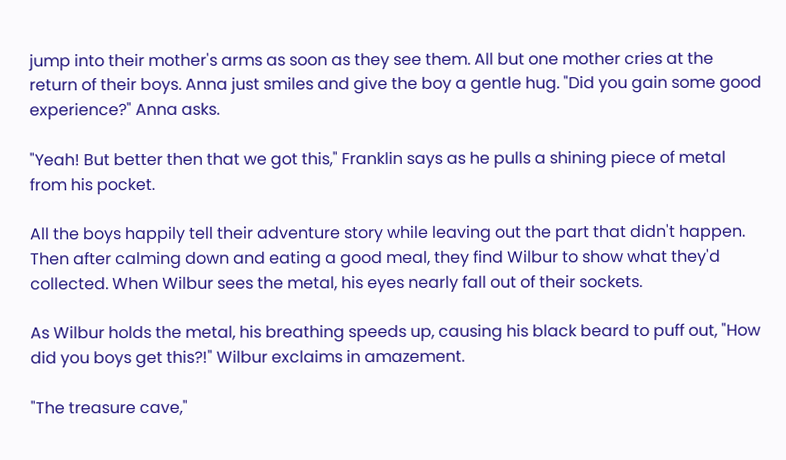jump into their mother's arms as soon as they see them. All but one mother cries at the return of their boys. Anna just smiles and give the boy a gentle hug. "Did you gain some good experience?" Anna asks.

"Yeah! But better then that we got this," Franklin says as he pulls a shining piece of metal from his pocket.

All the boys happily tell their adventure story while leaving out the part that didn't happen. Then after calming down and eating a good meal, they find Wilbur to show what they'd collected. When Wilbur sees the metal, his eyes nearly fall out of their sockets.

As Wilbur holds the metal, his breathing speeds up, causing his black beard to puff out, "How did you boys get this?!" Wilbur exclaims in amazement.

"The treasure cave,"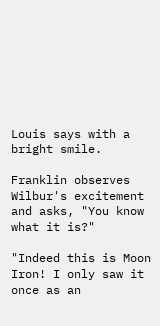Louis says with a bright smile.

Franklin observes Wilbur's excitement and asks, "You know what it is?"

"Indeed this is Moon Iron! I only saw it once as an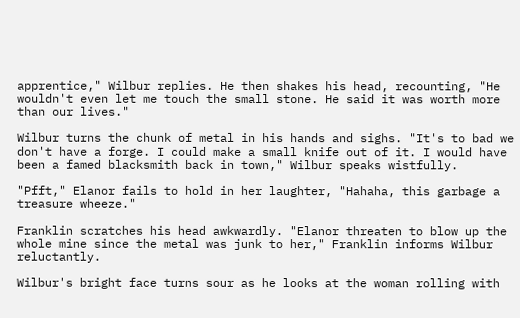apprentice," Wilbur replies. He then shakes his head, recounting, "He wouldn't even let me touch the small stone. He said it was worth more than our lives."

Wilbur turns the chunk of metal in his hands and sighs. "It's to bad we don't have a forge. I could make a small knife out of it. I would have been a famed blacksmith back in town," Wilbur speaks wistfully.

"Pfft," Elanor fails to hold in her laughter, "Hahaha, this garbage a treasure wheeze."

Franklin scratches his head awkwardly. "Elanor threaten to blow up the whole mine since the metal was junk to her," Franklin informs Wilbur reluctantly.

Wilbur's bright face turns sour as he looks at the woman rolling with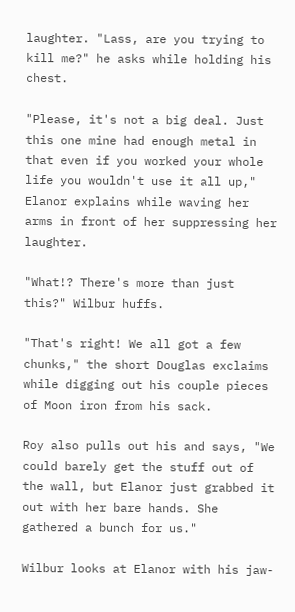laughter. "Lass, are you trying to kill me?" he asks while holding his chest.

"Please, it's not a big deal. Just this one mine had enough metal in that even if you worked your whole life you wouldn't use it all up," Elanor explains while waving her arms in front of her suppressing her laughter.

"What!? There's more than just this?" Wilbur huffs.

"That's right! We all got a few chunks," the short Douglas exclaims while digging out his couple pieces of Moon iron from his sack.

Roy also pulls out his and says, "We could barely get the stuff out of the wall, but Elanor just grabbed it out with her bare hands. She gathered a bunch for us."

Wilbur looks at Elanor with his jaw-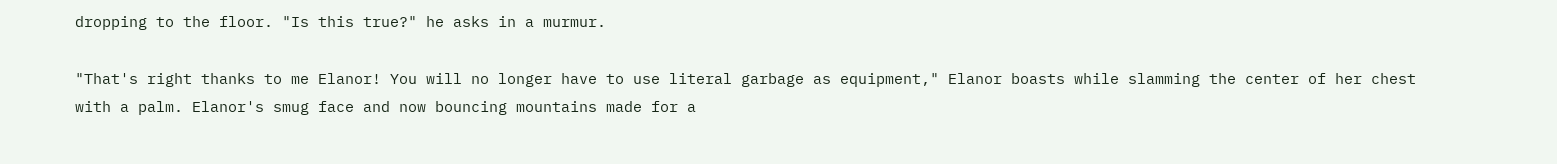dropping to the floor. "Is this true?" he asks in a murmur.

"That's right thanks to me Elanor! You will no longer have to use literal garbage as equipment," Elanor boasts while slamming the center of her chest with a palm. Elanor's smug face and now bouncing mountains made for a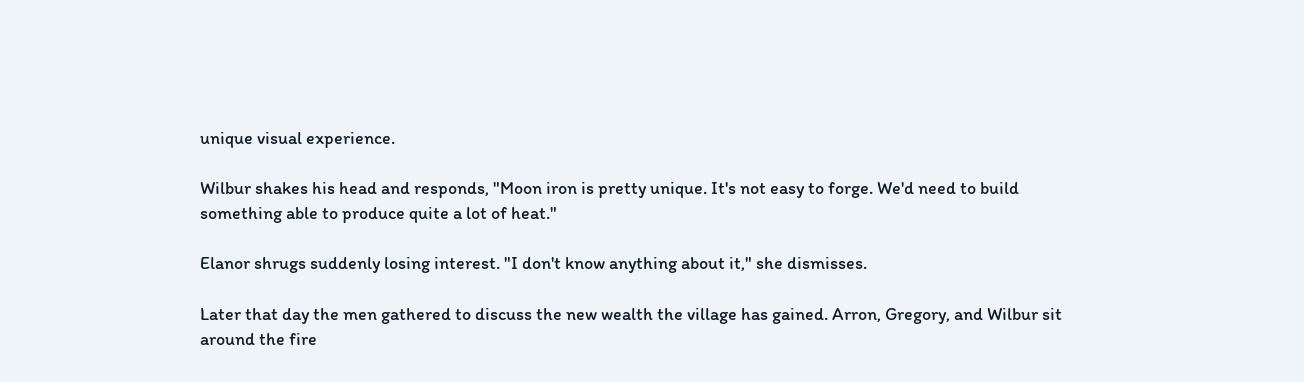unique visual experience.

Wilbur shakes his head and responds, "Moon iron is pretty unique. It's not easy to forge. We'd need to build something able to produce quite a lot of heat."

Elanor shrugs suddenly losing interest. "I don't know anything about it," she dismisses.

Later that day the men gathered to discuss the new wealth the village has gained. Arron, Gregory, and Wilbur sit around the fire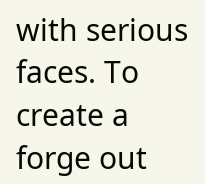with serious faces. To create a forge out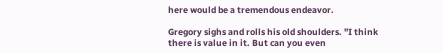here would be a tremendous endeavor.

Gregory sighs and rolls his old shoulders. "I think there is value in it. But can you even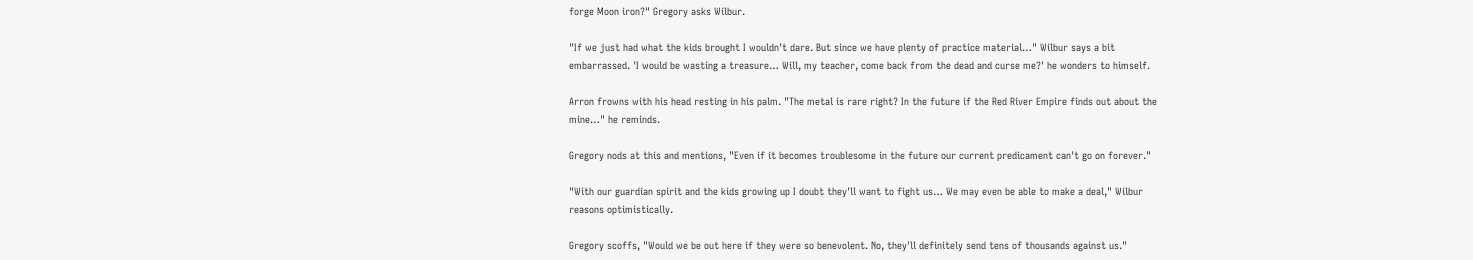forge Moon iron?" Gregory asks Wilbur.

"If we just had what the kids brought I wouldn't dare. But since we have plenty of practice material…" Wilbur says a bit embarrassed. 'I would be wasting a treasure… Will, my teacher, come back from the dead and curse me?' he wonders to himself.

Arron frowns with his head resting in his palm. "The metal is rare right? In the future if the Red River Empire finds out about the mine…" he reminds.

Gregory nods at this and mentions, "Even if it becomes troublesome in the future our current predicament can't go on forever."

"With our guardian spirit and the kids growing up I doubt they'll want to fight us… We may even be able to make a deal," Wilbur reasons optimistically.

Gregory scoffs, "Would we be out here if they were so benevolent. No, they'll definitely send tens of thousands against us."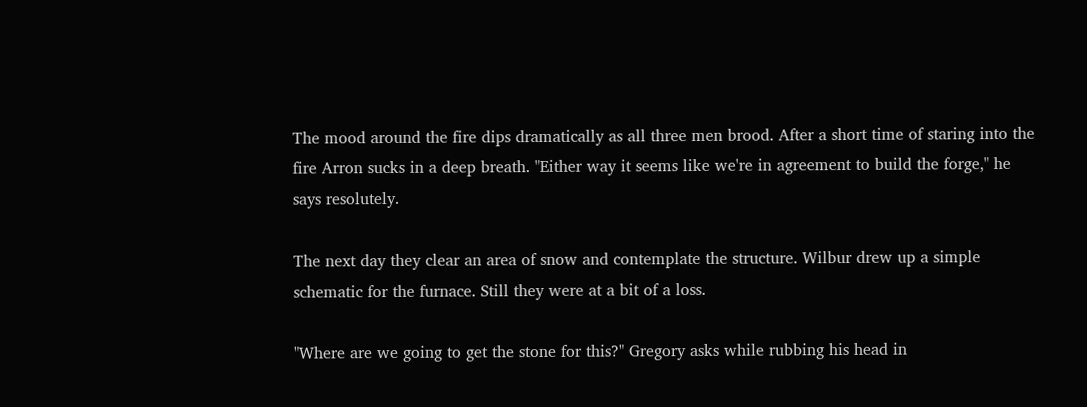The mood around the fire dips dramatically as all three men brood. After a short time of staring into the fire Arron sucks in a deep breath. "Either way it seems like we're in agreement to build the forge," he says resolutely.

The next day they clear an area of snow and contemplate the structure. Wilbur drew up a simple schematic for the furnace. Still they were at a bit of a loss.

"Where are we going to get the stone for this?" Gregory asks while rubbing his head in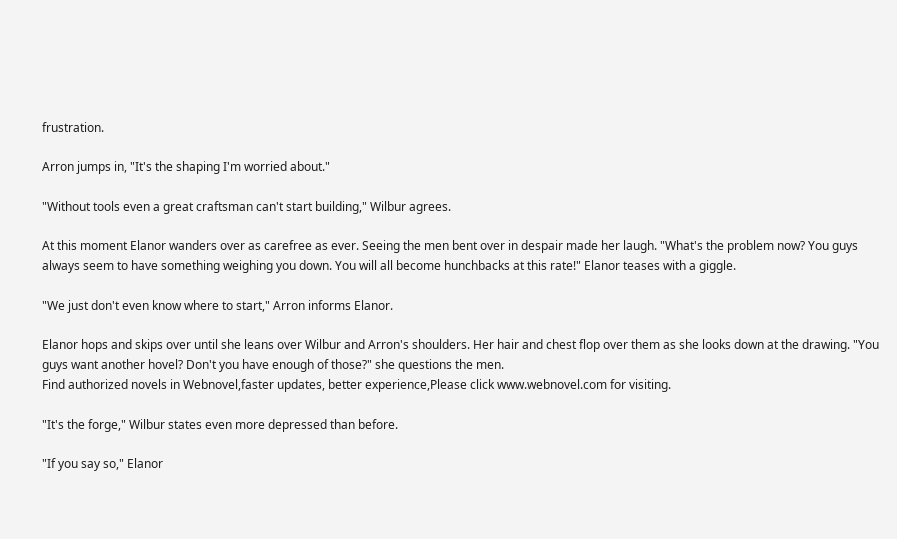frustration.

Arron jumps in, "It's the shaping I'm worried about."

"Without tools even a great craftsman can't start building," Wilbur agrees.

At this moment Elanor wanders over as carefree as ever. Seeing the men bent over in despair made her laugh. "What's the problem now? You guys always seem to have something weighing you down. You will all become hunchbacks at this rate!" Elanor teases with a giggle.

"We just don't even know where to start," Arron informs Elanor.

Elanor hops and skips over until she leans over Wilbur and Arron's shoulders. Her hair and chest flop over them as she looks down at the drawing. "You guys want another hovel? Don't you have enough of those?" she questions the men.
Find authorized novels in Webnovel,faster updates, better experience,Please click www.webnovel.com for visiting.

"It's the forge," Wilbur states even more depressed than before.

"If you say so," Elanor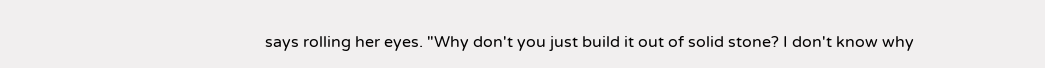says rolling her eyes. "Why don't you just build it out of solid stone? I don't know why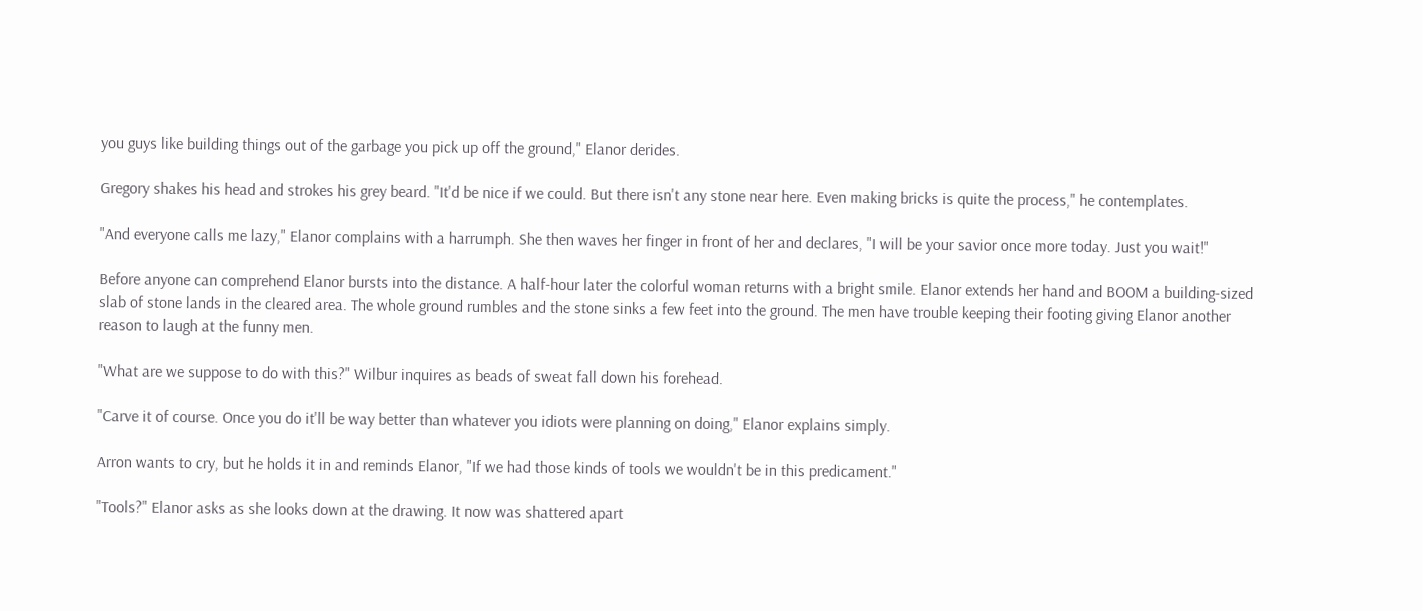you guys like building things out of the garbage you pick up off the ground," Elanor derides.

Gregory shakes his head and strokes his grey beard. "It'd be nice if we could. But there isn't any stone near here. Even making bricks is quite the process," he contemplates.

"And everyone calls me lazy," Elanor complains with a harrumph. She then waves her finger in front of her and declares, "I will be your savior once more today. Just you wait!"

Before anyone can comprehend Elanor bursts into the distance. A half-hour later the colorful woman returns with a bright smile. Elanor extends her hand and BOOM a building-sized slab of stone lands in the cleared area. The whole ground rumbles and the stone sinks a few feet into the ground. The men have trouble keeping their footing giving Elanor another reason to laugh at the funny men.

"What are we suppose to do with this?" Wilbur inquires as beads of sweat fall down his forehead.

"Carve it of course. Once you do it'll be way better than whatever you idiots were planning on doing," Elanor explains simply.

Arron wants to cry, but he holds it in and reminds Elanor, "If we had those kinds of tools we wouldn't be in this predicament."

"Tools?" Elanor asks as she looks down at the drawing. It now was shattered apart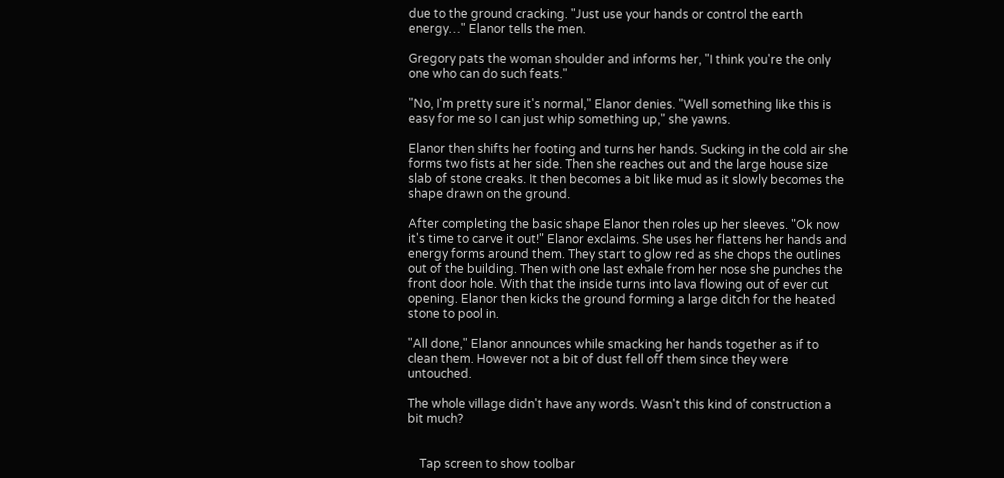due to the ground cracking. "Just use your hands or control the earth energy…" Elanor tells the men.

Gregory pats the woman shoulder and informs her, "I think you're the only one who can do such feats."

"No, I'm pretty sure it's normal," Elanor denies. "Well something like this is easy for me so I can just whip something up," she yawns.

Elanor then shifts her footing and turns her hands. Sucking in the cold air she forms two fists at her side. Then she reaches out and the large house size slab of stone creaks. It then becomes a bit like mud as it slowly becomes the shape drawn on the ground.

After completing the basic shape Elanor then roles up her sleeves. "Ok now it's time to carve it out!" Elanor exclaims. She uses her flattens her hands and energy forms around them. They start to glow red as she chops the outlines out of the building. Then with one last exhale from her nose she punches the front door hole. With that the inside turns into lava flowing out of ever cut opening. Elanor then kicks the ground forming a large ditch for the heated stone to pool in.

"All done," Elanor announces while smacking her hands together as if to clean them. However not a bit of dust fell off them since they were untouched.

The whole village didn't have any words. Wasn't this kind of construction a bit much?


    Tap screen to show toolbar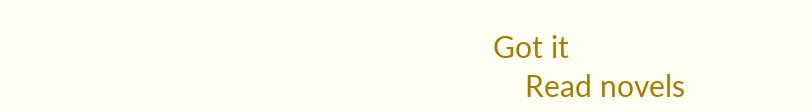Got it
    Read novels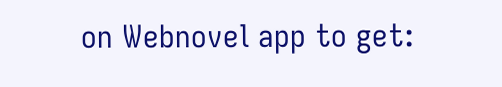on Webnovel app to get: